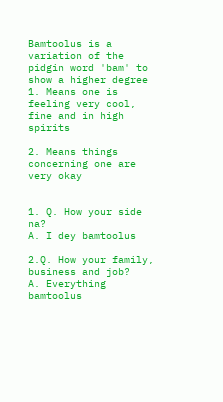Bamtoolus is a variation of the pidgin word 'bam' to show a higher degree
1. Means one is feeling very cool, fine and in high spirits

2. Means things concerning one are very okay


1. Q. How your side na?
A. I dey bamtoolus

2.Q. How your family, business and job?
A. Everything bamtoolus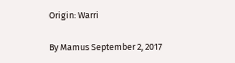Origin: Warri

By Mamus September 2, 2017